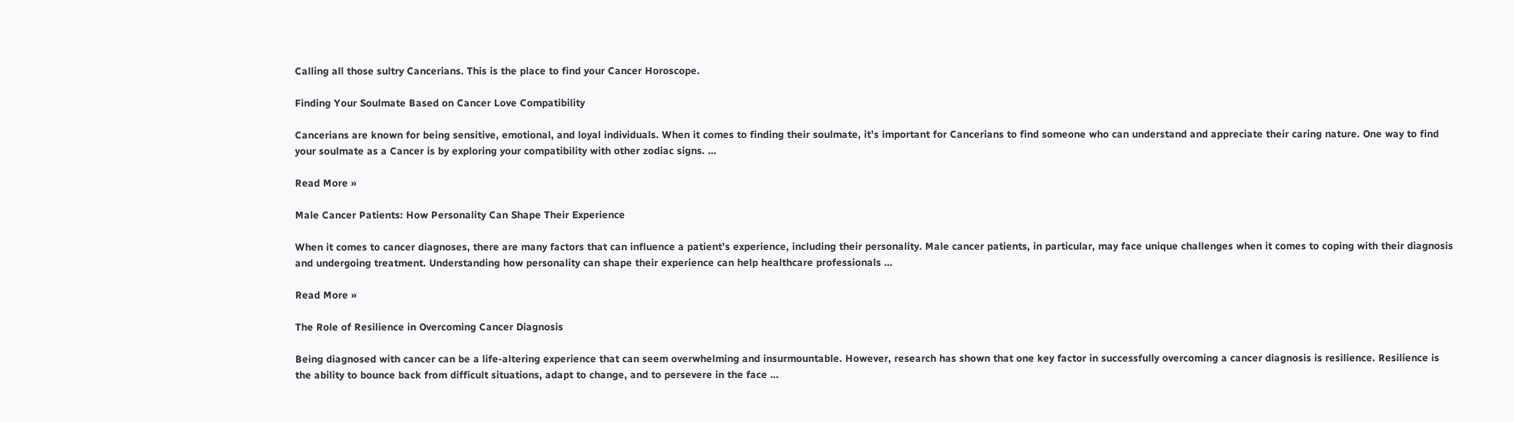Calling all those sultry Cancerians. This is the place to find your Cancer Horoscope.

Finding Your Soulmate Based on Cancer Love Compatibility

Cancerians are known for being sensitive, emotional, and loyal individuals. When it comes to finding their soulmate, it’s important for Cancerians to find someone who can understand and appreciate their caring nature. One way to find your soulmate as a Cancer is by exploring your compatibility with other zodiac signs. …

Read More »

Male Cancer Patients: How Personality Can Shape Their Experience

When it comes to cancer diagnoses, there are many factors that can influence a patient’s experience, including their personality. Male cancer patients, in particular, may face unique challenges when it comes to coping with their diagnosis and undergoing treatment. Understanding how personality can shape their experience can help healthcare professionals …

Read More »

The Role of Resilience in Overcoming Cancer Diagnosis

Being diagnosed with cancer can be a life-altering experience that can seem overwhelming and insurmountable. However, research has shown that one key factor in successfully overcoming a cancer diagnosis is resilience. Resilience is the ability to bounce back from difficult situations, adapt to change, and to persevere in the face …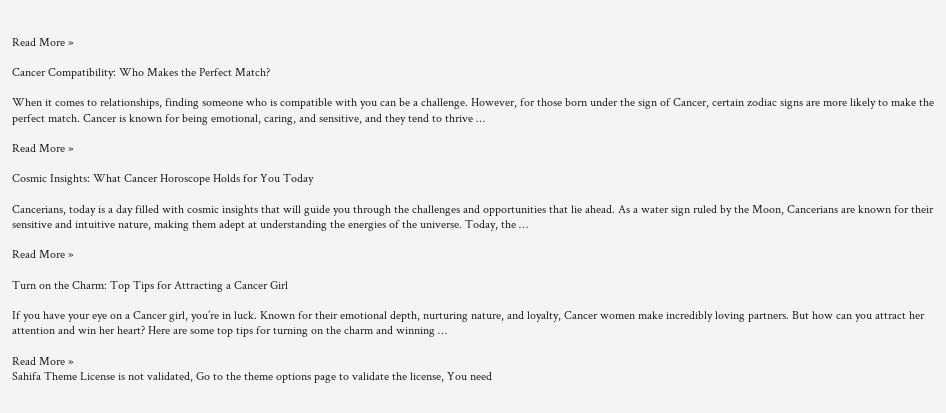Read More »

Cancer Compatibility: Who Makes the Perfect Match?

When it comes to relationships, finding someone who is compatible with you can be a challenge. However, for those born under the sign of Cancer, certain zodiac signs are more likely to make the perfect match. Cancer is known for being emotional, caring, and sensitive, and they tend to thrive …

Read More »

Cosmic Insights: What Cancer Horoscope Holds for You Today

Cancerians, today is a day filled with cosmic insights that will guide you through the challenges and opportunities that lie ahead. As a water sign ruled by the Moon, Cancerians are known for their sensitive and intuitive nature, making them adept at understanding the energies of the universe. Today, the …

Read More »

Turn on the Charm: Top Tips for Attracting a Cancer Girl

If you have your eye on a Cancer girl, you’re in luck. Known for their emotional depth, nurturing nature, and loyalty, Cancer women make incredibly loving partners. But how can you attract her attention and win her heart? Here are some top tips for turning on the charm and winning …

Read More »
Sahifa Theme License is not validated, Go to the theme options page to validate the license, You need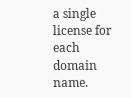a single license for each domain name.